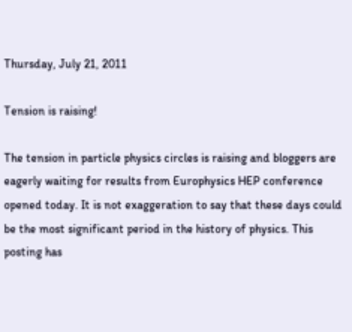Thursday, July 21, 2011

Tension is raising!

The tension in particle physics circles is raising and bloggers are eagerly waiting for results from Europhysics HEP conference opened today. It is not exaggeration to say that these days could be the most significant period in the history of physics. This posting has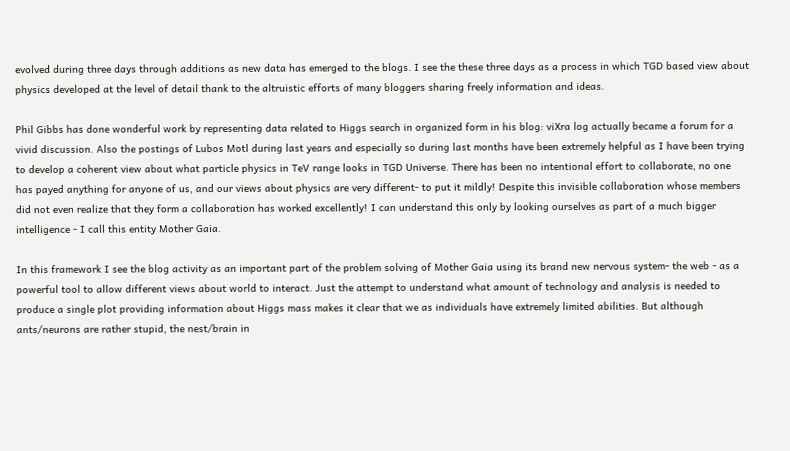evolved during three days through additions as new data has emerged to the blogs. I see the these three days as a process in which TGD based view about physics developed at the level of detail thank to the altruistic efforts of many bloggers sharing freely information and ideas.

Phil Gibbs has done wonderful work by representing data related to Higgs search in organized form in his blog: viXra log actually became a forum for a vivid discussion. Also the postings of Lubos Motl during last years and especially so during last months have been extremely helpful as I have been trying to develop a coherent view about what particle physics in TeV range looks in TGD Universe. There has been no intentional effort to collaborate, no one has payed anything for anyone of us, and our views about physics are very different- to put it mildly! Despite this invisible collaboration whose members did not even realize that they form a collaboration has worked excellently! I can understand this only by looking ourselves as part of a much bigger intelligence - I call this entity Mother Gaia.

In this framework I see the blog activity as an important part of the problem solving of Mother Gaia using its brand new nervous system- the web - as a powerful tool to allow different views about world to interact. Just the attempt to understand what amount of technology and analysis is needed to produce a single plot providing information about Higgs mass makes it clear that we as individuals have extremely limited abilities. But although ants/neurons are rather stupid, the nest/brain in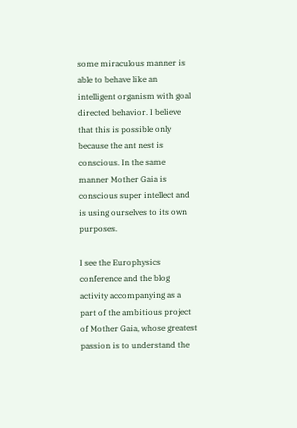some miraculous manner is able to behave like an intelligent organism with goal directed behavior. I believe that this is possible only because the ant nest is conscious. In the same manner Mother Gaia is conscious super intellect and is using ourselves to its own purposes.

I see the Europhysics conference and the blog activity accompanying as a part of the ambitious project of Mother Gaia, whose greatest passion is to understand the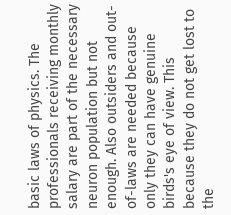basic laws of physics. The professionals receiving monthly salary are part of the necessary neuron population but not enough. Also outsiders and out-of-laws are needed because only they can have genuine birds's eye of view. This because they do not get lost to the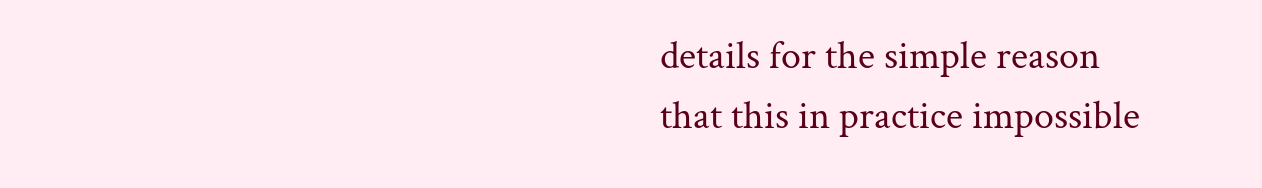details for the simple reason that this in practice impossible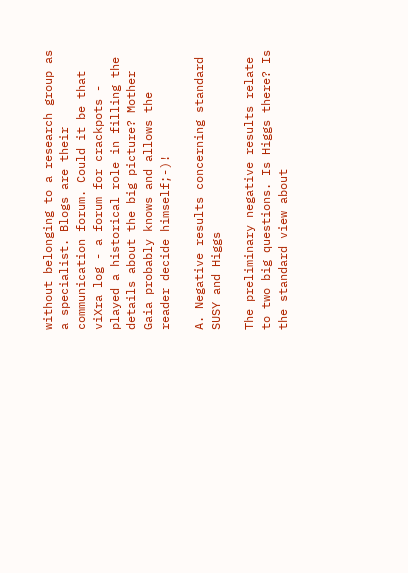without belonging to a research group as a specialist. Blogs are their communication forum. Could it be that viXra log - a forum for crackpots - played a historical role in filling the details about the big picture? Mother Gaia probably knows and allows the reader decide himself;-)!

A. Negative results concerning standard SUSY and Higgs

The preliminary negative results relate to two big questions. Is Higgs there? Is the standard view about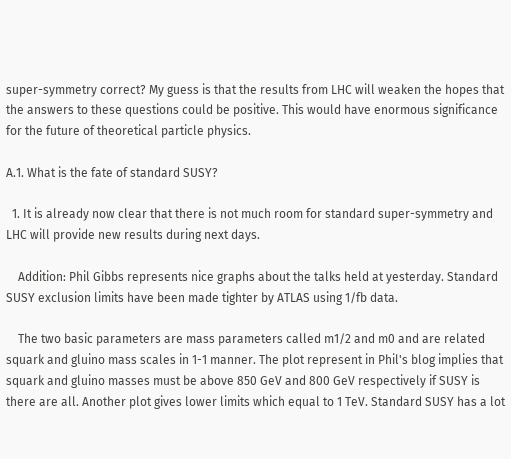super-symmetry correct? My guess is that the results from LHC will weaken the hopes that the answers to these questions could be positive. This would have enormous significance for the future of theoretical particle physics.

A.1. What is the fate of standard SUSY?

  1. It is already now clear that there is not much room for standard super-symmetry and LHC will provide new results during next days.

    Addition: Phil Gibbs represents nice graphs about the talks held at yesterday. Standard SUSY exclusion limits have been made tighter by ATLAS using 1/fb data.

    The two basic parameters are mass parameters called m1/2 and m0 and are related squark and gluino mass scales in 1-1 manner. The plot represent in Phil's blog implies that squark and gluino masses must be above 850 GeV and 800 GeV respectively if SUSY is there are all. Another plot gives lower limits which equal to 1 TeV. Standard SUSY has a lot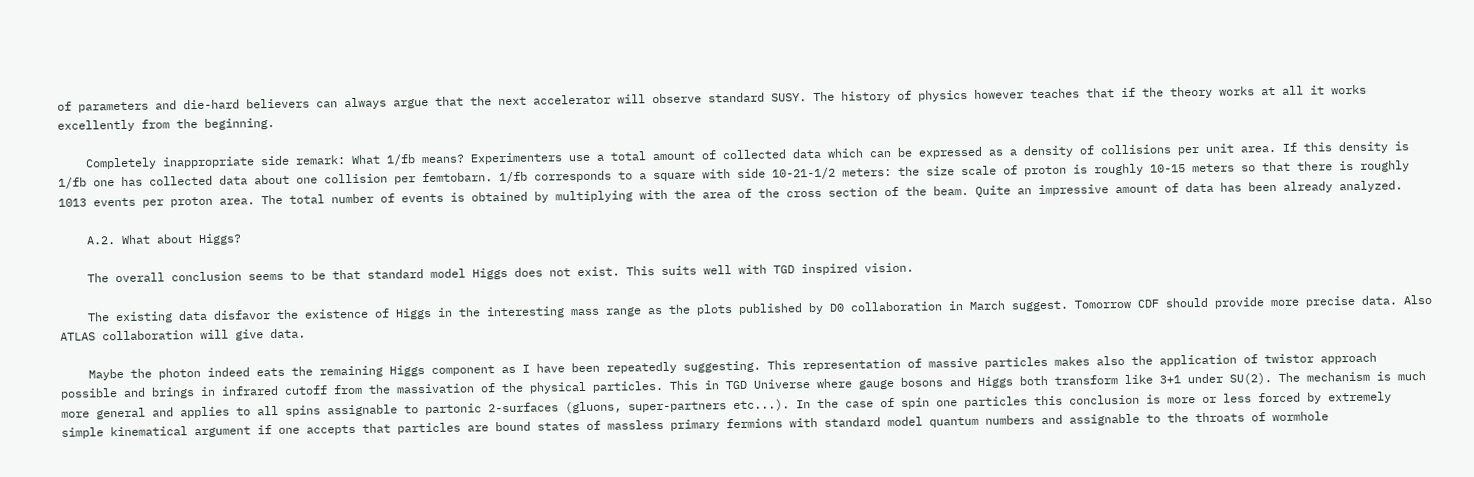of parameters and die-hard believers can always argue that the next accelerator will observe standard SUSY. The history of physics however teaches that if the theory works at all it works excellently from the beginning.

    Completely inappropriate side remark: What 1/fb means? Experimenters use a total amount of collected data which can be expressed as a density of collisions per unit area. If this density is 1/fb one has collected data about one collision per femtobarn. 1/fb corresponds to a square with side 10-21-1/2 meters: the size scale of proton is roughly 10-15 meters so that there is roughly 1013 events per proton area. The total number of events is obtained by multiplying with the area of the cross section of the beam. Quite an impressive amount of data has been already analyzed.

    A.2. What about Higgs?

    The overall conclusion seems to be that standard model Higgs does not exist. This suits well with TGD inspired vision.

    The existing data disfavor the existence of Higgs in the interesting mass range as the plots published by D0 collaboration in March suggest. Tomorrow CDF should provide more precise data. Also ATLAS collaboration will give data.

    Maybe the photon indeed eats the remaining Higgs component as I have been repeatedly suggesting. This representation of massive particles makes also the application of twistor approach possible and brings in infrared cutoff from the massivation of the physical particles. This in TGD Universe where gauge bosons and Higgs both transform like 3+1 under SU(2). The mechanism is much more general and applies to all spins assignable to partonic 2-surfaces (gluons, super-partners etc...). In the case of spin one particles this conclusion is more or less forced by extremely simple kinematical argument if one accepts that particles are bound states of massless primary fermions with standard model quantum numbers and assignable to the throats of wormhole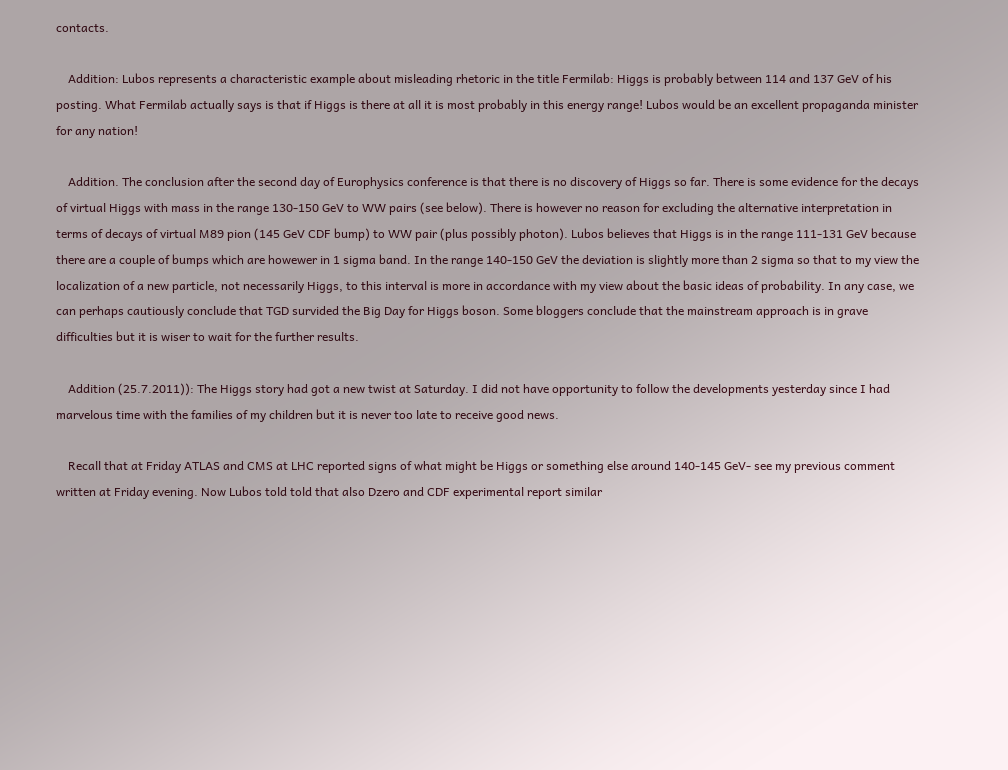contacts.

    Addition: Lubos represents a characteristic example about misleading rhetoric in the title Fermilab: Higgs is probably between 114 and 137 GeV of his posting. What Fermilab actually says is that if Higgs is there at all it is most probably in this energy range! Lubos would be an excellent propaganda minister for any nation!

    Addition. The conclusion after the second day of Europhysics conference is that there is no discovery of Higgs so far. There is some evidence for the decays of virtual Higgs with mass in the range 130-150 GeV to WW pairs (see below). There is however no reason for excluding the alternative interpretation in terms of decays of virtual M89 pion (145 GeV CDF bump) to WW pair (plus possibly photon). Lubos believes that Higgs is in the range 111-131 GeV because there are a couple of bumps which are howewer in 1 sigma band. In the range 140-150 GeV the deviation is slightly more than 2 sigma so that to my view the localization of a new particle, not necessarily Higgs, to this interval is more in accordance with my view about the basic ideas of probability. In any case, we can perhaps cautiously conclude that TGD survided the Big Day for Higgs boson. Some bloggers conclude that the mainstream approach is in grave difficulties but it is wiser to wait for the further results.

    Addition (25.7.2011)): The Higgs story had got a new twist at Saturday. I did not have opportunity to follow the developments yesterday since I had marvelous time with the families of my children but it is never too late to receive good news.

    Recall that at Friday ATLAS and CMS at LHC reported signs of what might be Higgs or something else around 140-145 GeV- see my previous comment written at Friday evening. Now Lubos told told that also Dzero and CDF experimental report similar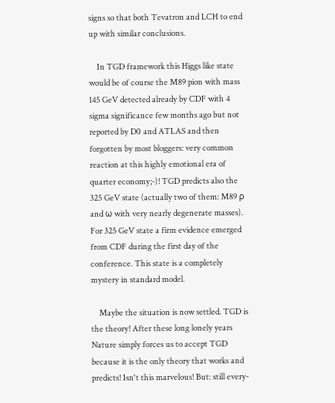signs so that both Tevatron and LCH to end up with similar conclusions.

    In TGD framework this Higgs like state would be of course the M89 pion with mass 145 GeV detected already by CDF with 4 sigma significance few months ago but not reported by D0 and ATLAS and then forgotten by most bloggers: very common reaction at this highly emotional era of quarter economy;-)! TGD predicts also the 325 GeV state (actually two of them: M89 ρ and ω with very nearly degenerate masses). For 325 GeV state a firm evidence emerged from CDF during the first day of the conference. This state is a completely mystery in standard model.

    Maybe the situation is now settled. TGD is the theory! After these long lonely years Nature simply forces us to accept TGD because it is the only theory that works and predicts! Isn't this marvelous! But: still every-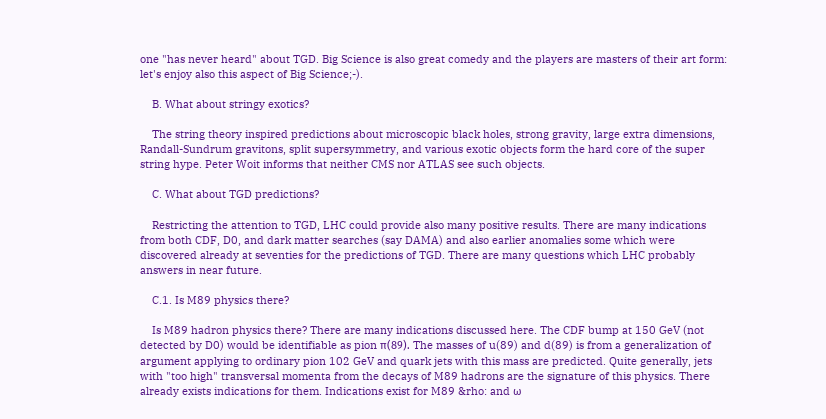one "has never heard" about TGD. Big Science is also great comedy and the players are masters of their art form: let's enjoy also this aspect of Big Science;-).

    B. What about stringy exotics?

    The string theory inspired predictions about microscopic black holes, strong gravity, large extra dimensions, Randall-Sundrum gravitons, split supersymmetry, and various exotic objects form the hard core of the super string hype. Peter Woit informs that neither CMS nor ATLAS see such objects.

    C. What about TGD predictions?

    Restricting the attention to TGD, LHC could provide also many positive results. There are many indications from both CDF, D0, and dark matter searches (say DAMA) and also earlier anomalies some which were discovered already at seventies for the predictions of TGD. There are many questions which LHC probably answers in near future.

    C.1. Is M89 physics there?

    Is M89 hadron physics there? There are many indications discussed here. The CDF bump at 150 GeV (not detected by D0) would be identifiable as pion π(89). The masses of u(89) and d(89) is from a generalization of argument applying to ordinary pion 102 GeV and quark jets with this mass are predicted. Quite generally, jets with "too high" transversal momenta from the decays of M89 hadrons are the signature of this physics. There already exists indications for them. Indications exist for M89 &rho: and ω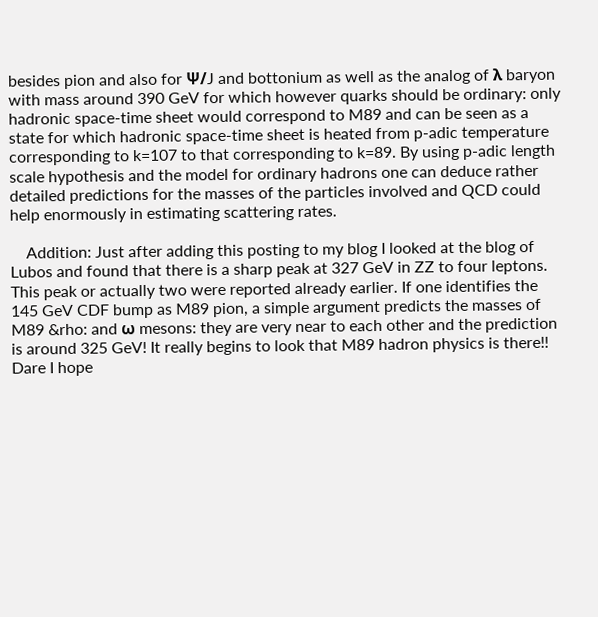besides pion and also for Ψ/J and bottonium as well as the analog of λ baryon with mass around 390 GeV for which however quarks should be ordinary: only hadronic space-time sheet would correspond to M89 and can be seen as a state for which hadronic space-time sheet is heated from p-adic temperature corresponding to k=107 to that corresponding to k=89. By using p-adic length scale hypothesis and the model for ordinary hadrons one can deduce rather detailed predictions for the masses of the particles involved and QCD could help enormously in estimating scattering rates.

    Addition: Just after adding this posting to my blog I looked at the blog of Lubos and found that there is a sharp peak at 327 GeV in ZZ to four leptons. This peak or actually two were reported already earlier. If one identifies the 145 GeV CDF bump as M89 pion, a simple argument predicts the masses of M89 &rho: and ω mesons: they are very near to each other and the prediction is around 325 GeV! It really begins to look that M89 hadron physics is there!! Dare I hope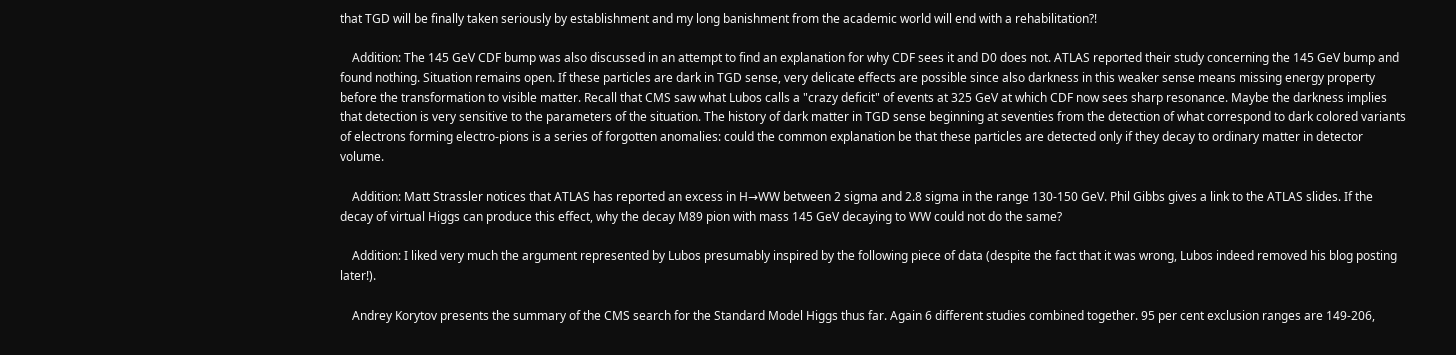that TGD will be finally taken seriously by establishment and my long banishment from the academic world will end with a rehabilitation?!

    Addition: The 145 GeV CDF bump was also discussed in an attempt to find an explanation for why CDF sees it and D0 does not. ATLAS reported their study concerning the 145 GeV bump and found nothing. Situation remains open. If these particles are dark in TGD sense, very delicate effects are possible since also darkness in this weaker sense means missing energy property before the transformation to visible matter. Recall that CMS saw what Lubos calls a "crazy deficit" of events at 325 GeV at which CDF now sees sharp resonance. Maybe the darkness implies that detection is very sensitive to the parameters of the situation. The history of dark matter in TGD sense beginning at seventies from the detection of what correspond to dark colored variants of electrons forming electro-pions is a series of forgotten anomalies: could the common explanation be that these particles are detected only if they decay to ordinary matter in detector volume.

    Addition: Matt Strassler notices that ATLAS has reported an excess in H→WW between 2 sigma and 2.8 sigma in the range 130-150 GeV. Phil Gibbs gives a link to the ATLAS slides. If the decay of virtual Higgs can produce this effect, why the decay M89 pion with mass 145 GeV decaying to WW could not do the same?

    Addition: I liked very much the argument represented by Lubos presumably inspired by the following piece of data (despite the fact that it was wrong, Lubos indeed removed his blog posting later!).

    Andrey Korytov presents the summary of the CMS search for the Standard Model Higgs thus far. Again 6 different studies combined together. 95 per cent exclusion ranges are 149-206,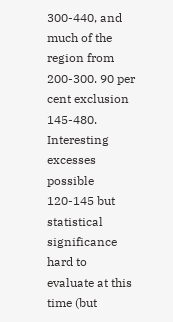300-440, and much of the region from 200-300. 90 per cent exclusion 145-480. Interesting excesses possible 120-145 but statistical significance hard to evaluate at this time (but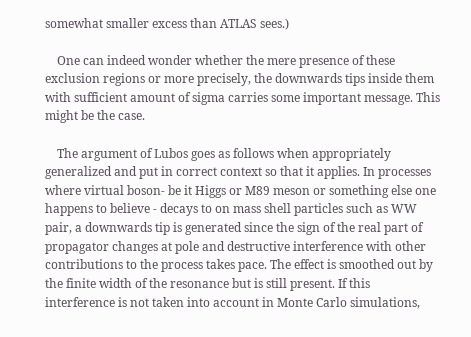somewhat smaller excess than ATLAS sees.)

    One can indeed wonder whether the mere presence of these exclusion regions or more precisely, the downwards tips inside them with sufficient amount of sigma carries some important message. This might be the case.

    The argument of Lubos goes as follows when appropriately generalized and put in correct context so that it applies. In processes where virtual boson- be it Higgs or M89 meson or something else one happens to believe - decays to on mass shell particles such as WW pair, a downwards tip is generated since the sign of the real part of propagator changes at pole and destructive interference with other contributions to the process takes pace. The effect is smoothed out by the finite width of the resonance but is still present. If this interference is not taken into account in Monte Carlo simulations,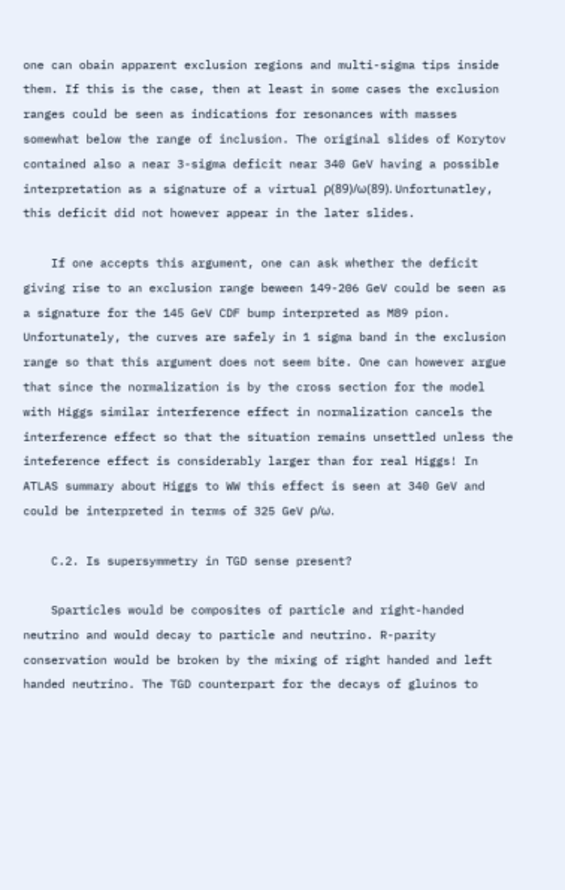one can obain apparent exclusion regions and multi-sigma tips inside them. If this is the case, then at least in some cases the exclusion ranges could be seen as indications for resonances with masses somewhat below the range of inclusion. The original slides of Korytov contained also a near 3-sigma deficit near 340 GeV having a possible interpretation as a signature of a virtual ρ(89)/ω(89). Unfortunatley, this deficit did not however appear in the later slides.

    If one accepts this argument, one can ask whether the deficit giving rise to an exclusion range beween 149-206 GeV could be seen as a signature for the 145 GeV CDF bump interpreted as M89 pion. Unfortunately, the curves are safely in 1 sigma band in the exclusion range so that this argument does not seem bite. One can however argue that since the normalization is by the cross section for the model with Higgs similar interference effect in normalization cancels the interference effect so that the situation remains unsettled unless the inteference effect is considerably larger than for real Higgs! In ATLAS summary about Higgs to WW this effect is seen at 340 GeV and could be interpreted in terms of 325 GeV ρ/ω.

    C.2. Is supersymmetry in TGD sense present?

    Sparticles would be composites of particle and right-handed neutrino and would decay to particle and neutrino. R-parity conservation would be broken by the mixing of right handed and left handed neutrino. The TGD counterpart for the decays of gluinos to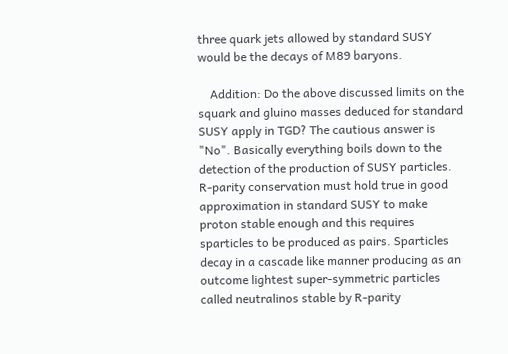three quark jets allowed by standard SUSY would be the decays of M89 baryons.

    Addition: Do the above discussed limits on the squark and gluino masses deduced for standard SUSY apply in TGD? The cautious answer is "No". Basically everything boils down to the detection of the production of SUSY particles. R-parity conservation must hold true in good approximation in standard SUSY to make proton stable enough and this requires sparticles to be produced as pairs. Sparticles decay in a cascade like manner producing as an outcome lightest super-symmetric particles called neutralinos stable by R-parity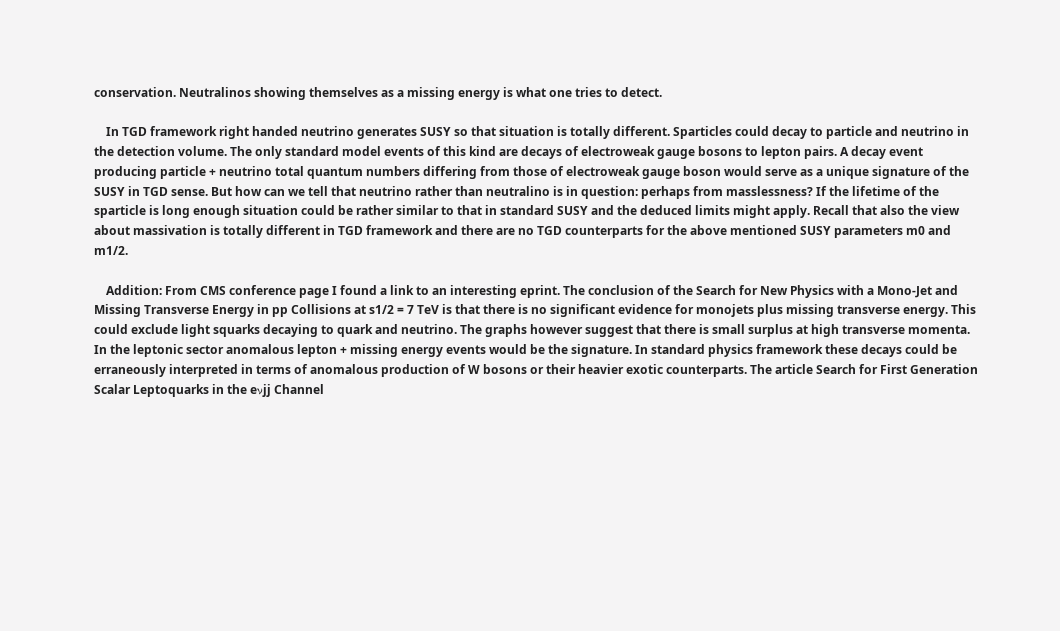conservation. Neutralinos showing themselves as a missing energy is what one tries to detect.

    In TGD framework right handed neutrino generates SUSY so that situation is totally different. Sparticles could decay to particle and neutrino in the detection volume. The only standard model events of this kind are decays of electroweak gauge bosons to lepton pairs. A decay event producing particle + neutrino total quantum numbers differing from those of electroweak gauge boson would serve as a unique signature of the SUSY in TGD sense. But how can we tell that neutrino rather than neutralino is in question: perhaps from masslessness? If the lifetime of the sparticle is long enough situation could be rather similar to that in standard SUSY and the deduced limits might apply. Recall that also the view about massivation is totally different in TGD framework and there are no TGD counterparts for the above mentioned SUSY parameters m0 and m1/2.

    Addition: From CMS conference page I found a link to an interesting eprint. The conclusion of the Search for New Physics with a Mono-Jet and Missing Transverse Energy in pp Collisions at s1/2 = 7 TeV is that there is no significant evidence for monojets plus missing transverse energy. This could exclude light squarks decaying to quark and neutrino. The graphs however suggest that there is small surplus at high transverse momenta. In the leptonic sector anomalous lepton + missing energy events would be the signature. In standard physics framework these decays could be erraneously interpreted in terms of anomalous production of W bosons or their heavier exotic counterparts. The article Search for First Generation Scalar Leptoquarks in the eνjj Channel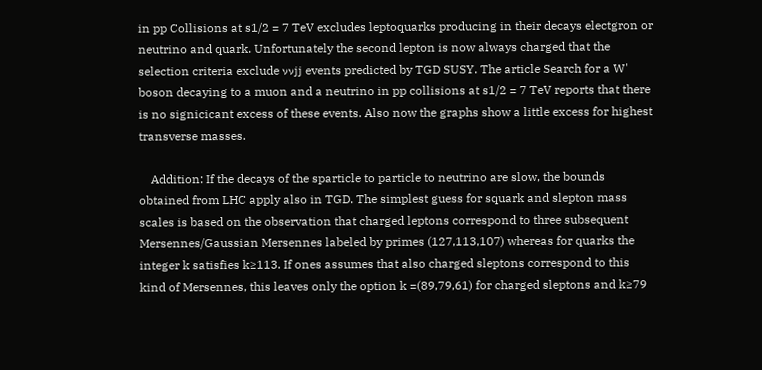in pp Collisions at s1/2 = 7 TeV excludes leptoquarks producing in their decays electgron or neutrino and quark. Unfortunately the second lepton is now always charged that the selection criteria exclude ννjj events predicted by TGD SUSY. The article Search for a W' boson decaying to a muon and a neutrino in pp collisions at s1/2 = 7 TeV reports that there is no signicicant excess of these events. Also now the graphs show a little excess for highest transverse masses.

    Addition: If the decays of the sparticle to particle to neutrino are slow, the bounds obtained from LHC apply also in TGD. The simplest guess for squark and slepton mass scales is based on the observation that charged leptons correspond to three subsequent Mersennes/Gaussian Mersennes labeled by primes (127,113,107) whereas for quarks the integer k satisfies k≥113. If ones assumes that also charged sleptons correspond to this kind of Mersennes, this leaves only the option k =(89,79,61) for charged sleptons and k≥79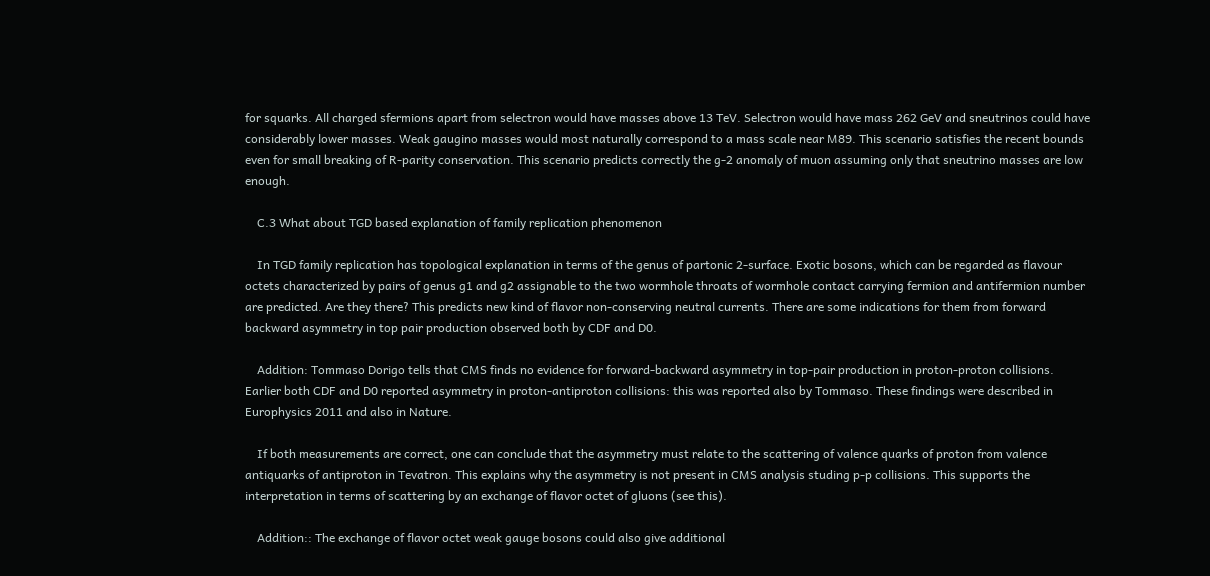for squarks. All charged sfermions apart from selectron would have masses above 13 TeV. Selectron would have mass 262 GeV and sneutrinos could have considerably lower masses. Weak gaugino masses would most naturally correspond to a mass scale near M89. This scenario satisfies the recent bounds even for small breaking of R-parity conservation. This scenario predicts correctly the g-2 anomaly of muon assuming only that sneutrino masses are low enough.

    C.3 What about TGD based explanation of family replication phenomenon

    In TGD family replication has topological explanation in terms of the genus of partonic 2-surface. Exotic bosons, which can be regarded as flavour octets characterized by pairs of genus g1 and g2 assignable to the two wormhole throats of wormhole contact carrying fermion and antifermion number are predicted. Are they there? This predicts new kind of flavor non-conserving neutral currents. There are some indications for them from forward backward asymmetry in top pair production observed both by CDF and D0.

    Addition: Tommaso Dorigo tells that CMS finds no evidence for forward-backward asymmetry in top-pair production in proton-proton collisions. Earlier both CDF and D0 reported asymmetry in proton-antiproton collisions: this was reported also by Tommaso. These findings were described in Europhysics 2011 and also in Nature.

    If both measurements are correct, one can conclude that the asymmetry must relate to the scattering of valence quarks of proton from valence antiquarks of antiproton in Tevatron. This explains why the asymmetry is not present in CMS analysis studing p-p collisions. This supports the interpretation in terms of scattering by an exchange of flavor octet of gluons (see this).

    Addition:: The exchange of flavor octet weak gauge bosons could also give additional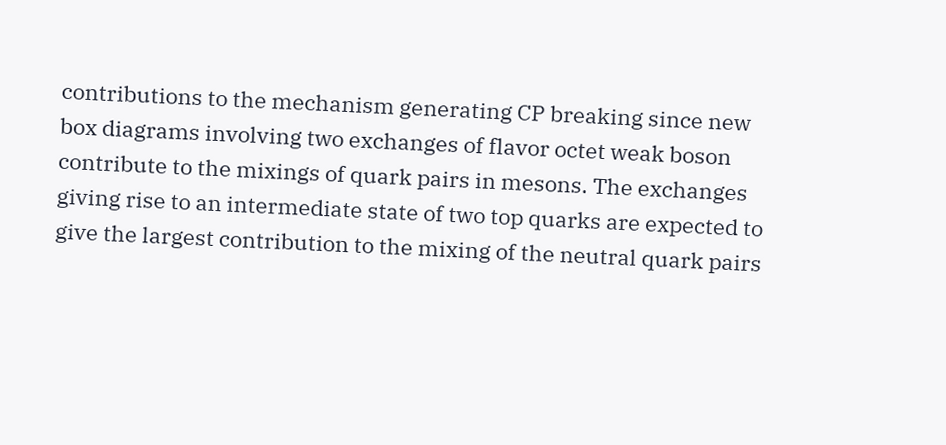contributions to the mechanism generating CP breaking since new box diagrams involving two exchanges of flavor octet weak boson contribute to the mixings of quark pairs in mesons. The exchanges giving rise to an intermediate state of two top quarks are expected to give the largest contribution to the mixing of the neutral quark pairs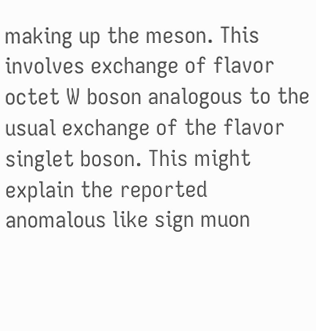making up the meson. This involves exchange of flavor octet W boson analogous to the usual exchange of the flavor singlet boson. This might explain the reported anomalous like sign muon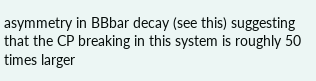asymmetry in BBbar decay (see this) suggesting that the CP breaking in this system is roughly 50 times larger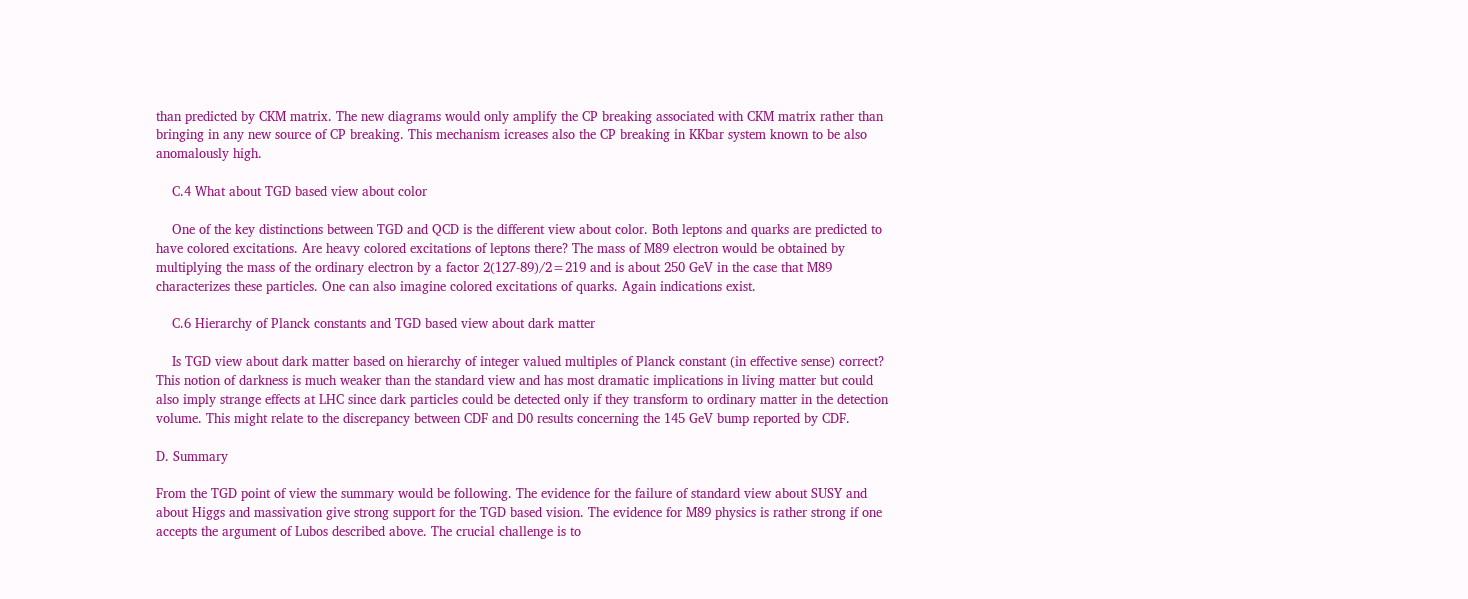than predicted by CKM matrix. The new diagrams would only amplify the CP breaking associated with CKM matrix rather than bringing in any new source of CP breaking. This mechanism icreases also the CP breaking in KKbar system known to be also anomalously high.

    C.4 What about TGD based view about color

    One of the key distinctions between TGD and QCD is the different view about color. Both leptons and quarks are predicted to have colored excitations. Are heavy colored excitations of leptons there? The mass of M89 electron would be obtained by multiplying the mass of the ordinary electron by a factor 2(127-89)/2=219 and is about 250 GeV in the case that M89 characterizes these particles. One can also imagine colored excitations of quarks. Again indications exist.

    C.6 Hierarchy of Planck constants and TGD based view about dark matter

    Is TGD view about dark matter based on hierarchy of integer valued multiples of Planck constant (in effective sense) correct? This notion of darkness is much weaker than the standard view and has most dramatic implications in living matter but could also imply strange effects at LHC since dark particles could be detected only if they transform to ordinary matter in the detection volume. This might relate to the discrepancy between CDF and D0 results concerning the 145 GeV bump reported by CDF.

D. Summary

From the TGD point of view the summary would be following. The evidence for the failure of standard view about SUSY and about Higgs and massivation give strong support for the TGD based vision. The evidence for M89 physics is rather strong if one accepts the argument of Lubos described above. The crucial challenge is to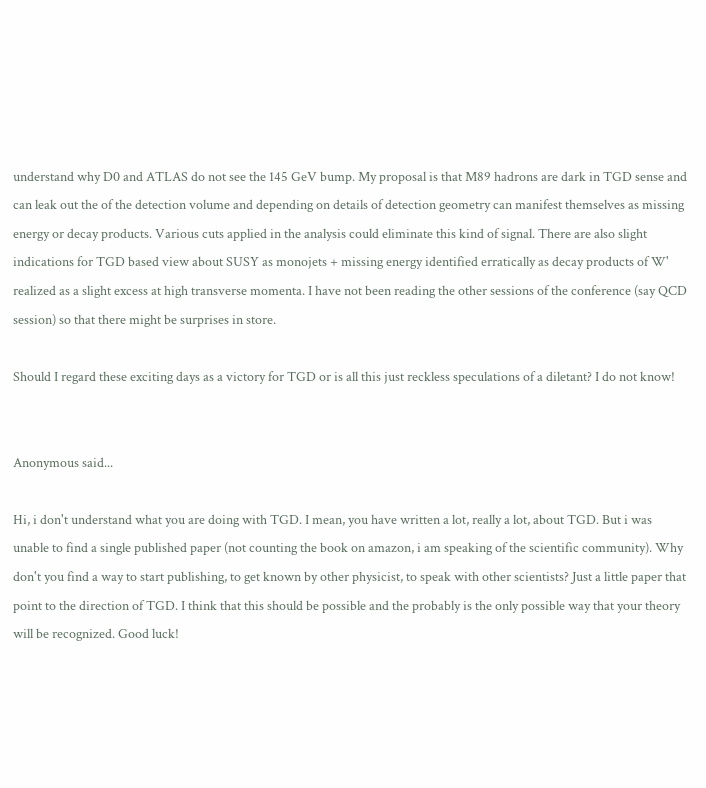understand why D0 and ATLAS do not see the 145 GeV bump. My proposal is that M89 hadrons are dark in TGD sense and can leak out the of the detection volume and depending on details of detection geometry can manifest themselves as missing energy or decay products. Various cuts applied in the analysis could eliminate this kind of signal. There are also slight indications for TGD based view about SUSY as monojets + missing energy identified erratically as decay products of W' realized as a slight excess at high transverse momenta. I have not been reading the other sessions of the conference (say QCD session) so that there might be surprises in store.

Should I regard these exciting days as a victory for TGD or is all this just reckless speculations of a diletant? I do not know!


Anonymous said...

Hi, i don't understand what you are doing with TGD. I mean, you have written a lot, really a lot, about TGD. But i was unable to find a single published paper (not counting the book on amazon, i am speaking of the scientific community). Why don't you find a way to start publishing, to get known by other physicist, to speak with other scientists? Just a little paper that point to the direction of TGD. I think that this should be possible and the probably is the only possible way that your theory will be recognized. Good luck!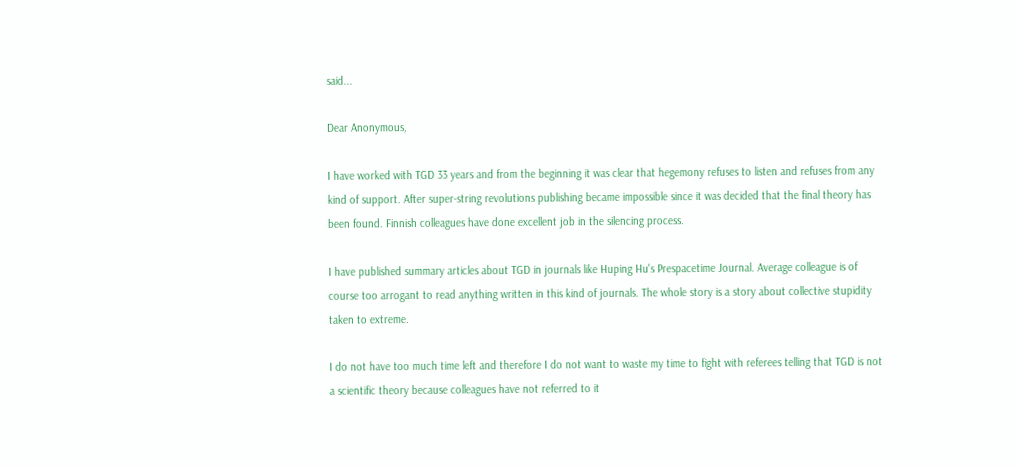said...

Dear Anonymous,

I have worked with TGD 33 years and from the beginning it was clear that hegemony refuses to listen and refuses from any kind of support. After super-string revolutions publishing became impossible since it was decided that the final theory has been found. Finnish colleagues have done excellent job in the silencing process.

I have published summary articles about TGD in journals like Huping Hu's Prespacetime Journal. Average colleague is of course too arrogant to read anything written in this kind of journals. The whole story is a story about collective stupidity taken to extreme.

I do not have too much time left and therefore I do not want to waste my time to fight with referees telling that TGD is not a scientific theory because colleagues have not referred to it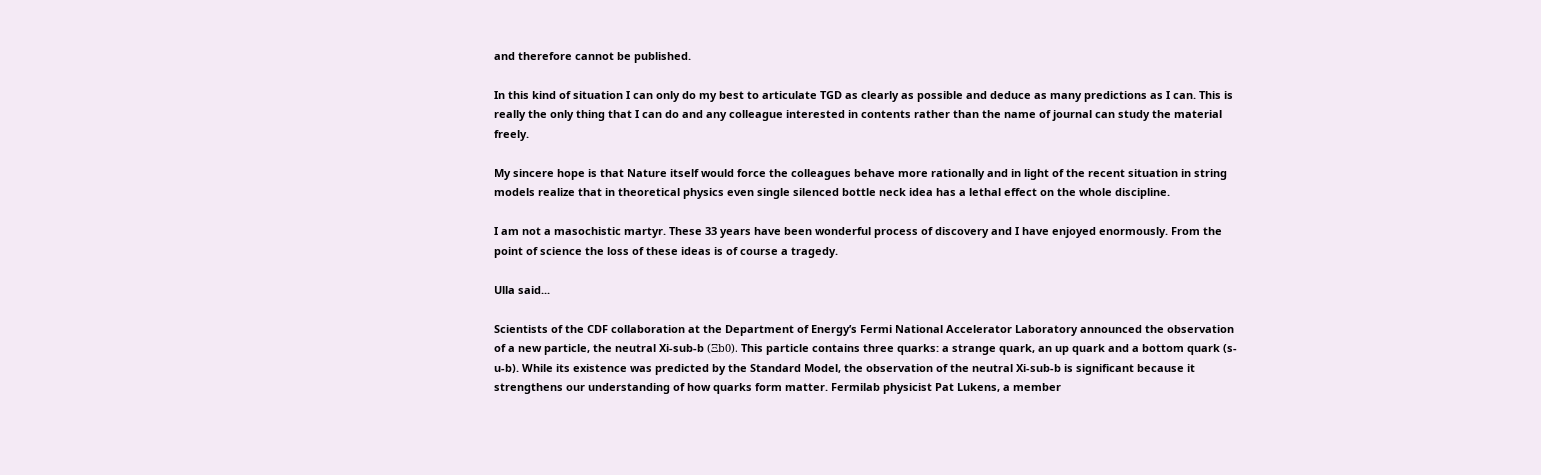and therefore cannot be published.

In this kind of situation I can only do my best to articulate TGD as clearly as possible and deduce as many predictions as I can. This is really the only thing that I can do and any colleague interested in contents rather than the name of journal can study the material freely.

My sincere hope is that Nature itself would force the colleagues behave more rationally and in light of the recent situation in string models realize that in theoretical physics even single silenced bottle neck idea has a lethal effect on the whole discipline.

I am not a masochistic martyr. These 33 years have been wonderful process of discovery and I have enjoyed enormously. From the point of science the loss of these ideas is of course a tragedy.

Ulla said...

Scientists of the CDF collaboration at the Department of Energy’s Fermi National Accelerator Laboratory announced the observation of a new particle, the neutral Xi-sub-b (Ξb0). This particle contains three quarks: a strange quark, an up quark and a bottom quark (s-u-b). While its existence was predicted by the Standard Model, the observation of the neutral Xi-sub-b is significant because it strengthens our understanding of how quarks form matter. Fermilab physicist Pat Lukens, a member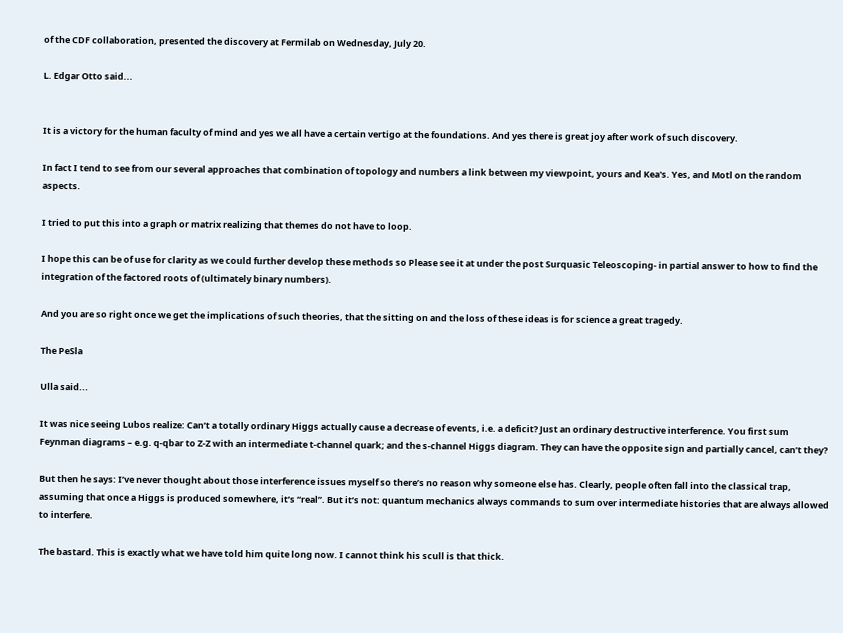of the CDF collaboration, presented the discovery at Fermilab on Wednesday, July 20.

L. Edgar Otto said...


It is a victory for the human faculty of mind and yes we all have a certain vertigo at the foundations. And yes there is great joy after work of such discovery.

In fact I tend to see from our several approaches that combination of topology and numbers a link between my viewpoint, yours and Kea's. Yes, and Motl on the random aspects.

I tried to put this into a graph or matrix realizing that themes do not have to loop.

I hope this can be of use for clarity as we could further develop these methods so Please see it at under the post Surquasic Teleoscoping- in partial answer to how to find the integration of the factored roots of (ultimately binary numbers).

And you are so right once we get the implications of such theories, that the sitting on and the loss of these ideas is for science a great tragedy.

The PeSla

Ulla said...

It was nice seeing Lubos realize: Can’t a totally ordinary Higgs actually cause a decrease of events, i.e. a deficit? Just an ordinary destructive interference. You first sum Feynman diagrams – e.g. q-qbar to Z-Z with an intermediate t-channel quark; and the s-channel Higgs diagram. They can have the opposite sign and partially cancel, can’t they?

But then he says: I’ve never thought about those interference issues myself so there’s no reason why someone else has. Clearly, people often fall into the classical trap, assuming that once a Higgs is produced somewhere, it’s “real”. But it’s not: quantum mechanics always commands to sum over intermediate histories that are always allowed to interfere.

The bastard. This is exactly what we have told him quite long now. I cannot think his scull is that thick.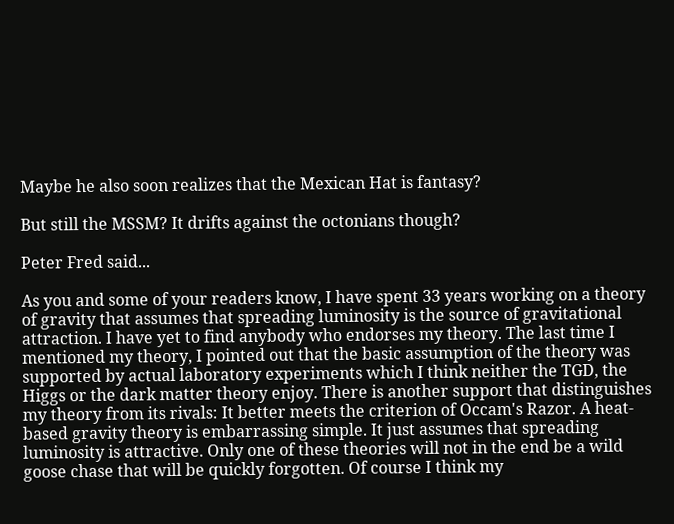Maybe he also soon realizes that the Mexican Hat is fantasy?

But still the MSSM? It drifts against the octonians though?

Peter Fred said...

As you and some of your readers know, I have spent 33 years working on a theory of gravity that assumes that spreading luminosity is the source of gravitational attraction. I have yet to find anybody who endorses my theory. The last time I mentioned my theory, I pointed out that the basic assumption of the theory was supported by actual laboratory experiments which I think neither the TGD, the Higgs or the dark matter theory enjoy. There is another support that distinguishes my theory from its rivals: It better meets the criterion of Occam's Razor. A heat-based gravity theory is embarrassing simple. It just assumes that spreading luminosity is attractive. Only one of these theories will not in the end be a wild goose chase that will be quickly forgotten. Of course I think my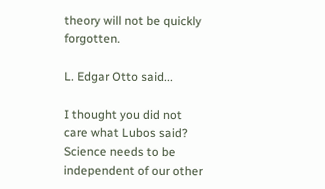theory will not be quickly forgotten.

L. Edgar Otto said...

I thought you did not care what Lubos said? Science needs to be independent of our other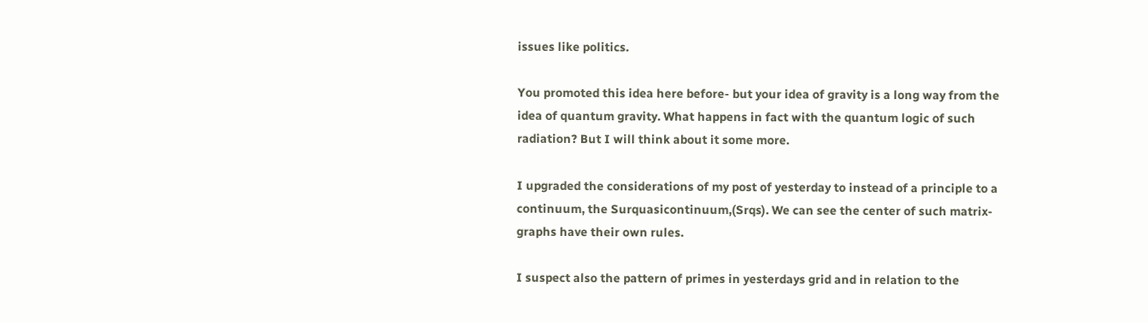issues like politics.

You promoted this idea here before- but your idea of gravity is a long way from the idea of quantum gravity. What happens in fact with the quantum logic of such radiation? But I will think about it some more.

I upgraded the considerations of my post of yesterday to instead of a principle to a continuum, the Surquasicontinuum,(Srqs). We can see the center of such matrix-graphs have their own rules.

I suspect also the pattern of primes in yesterdays grid and in relation to the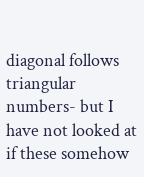diagonal follows triangular numbers- but I have not looked at if these somehow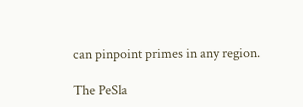can pinpoint primes in any region.

The PeSla